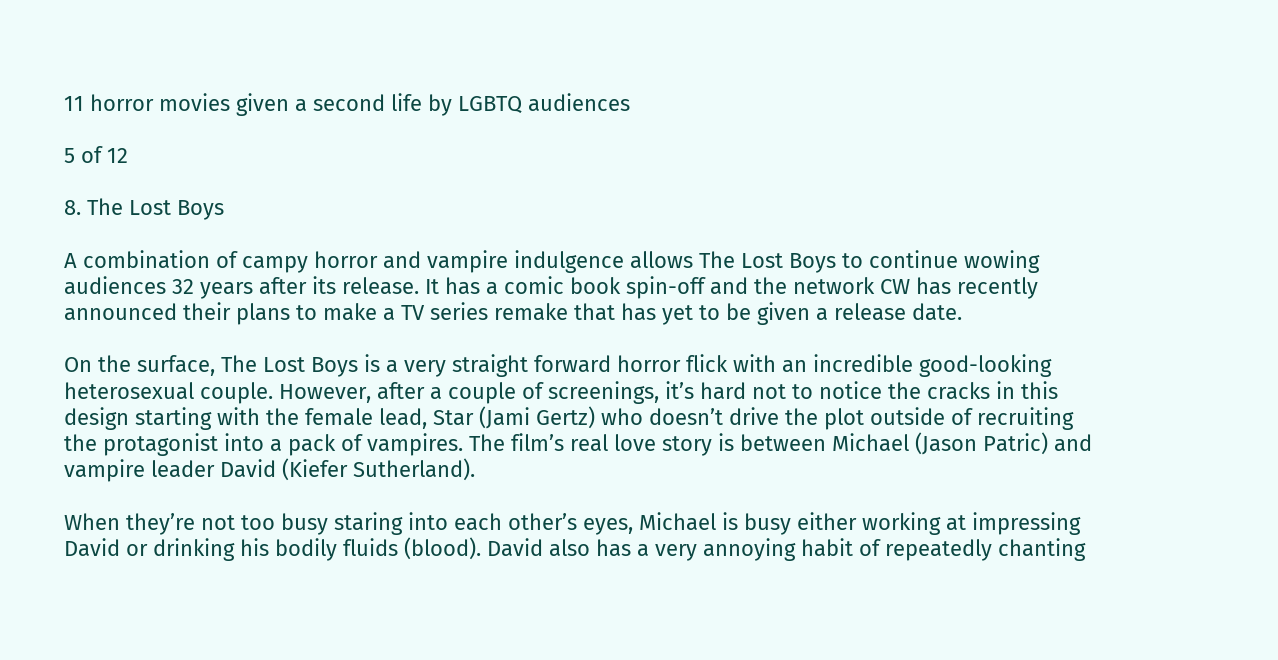11 horror movies given a second life by LGBTQ audiences

5 of 12

8. The Lost Boys

A combination of campy horror and vampire indulgence allows The Lost Boys to continue wowing audiences 32 years after its release. It has a comic book spin-off and the network CW has recently announced their plans to make a TV series remake that has yet to be given a release date.

On the surface, The Lost Boys is a very straight forward horror flick with an incredible good-looking heterosexual couple. However, after a couple of screenings, it’s hard not to notice the cracks in this design starting with the female lead, Star (Jami Gertz) who doesn’t drive the plot outside of recruiting the protagonist into a pack of vampires. The film’s real love story is between Michael (Jason Patric) and vampire leader David (Kiefer Sutherland).

When they’re not too busy staring into each other’s eyes, Michael is busy either working at impressing David or drinking his bodily fluids (blood). David also has a very annoying habit of repeatedly chanting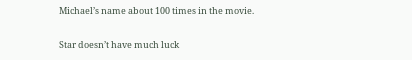Michael’s name about 100 times in the movie.

Star doesn’t have much luck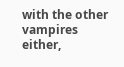with the other vampires either,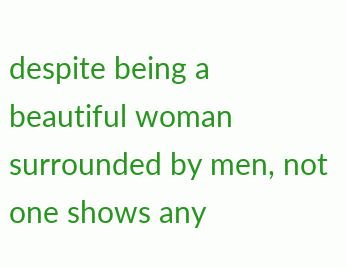despite being a beautiful woman surrounded by men, not one shows any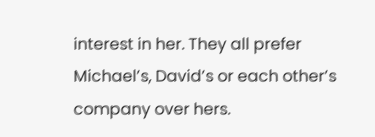interest in her. They all prefer Michael’s, David’s or each other’s company over hers.